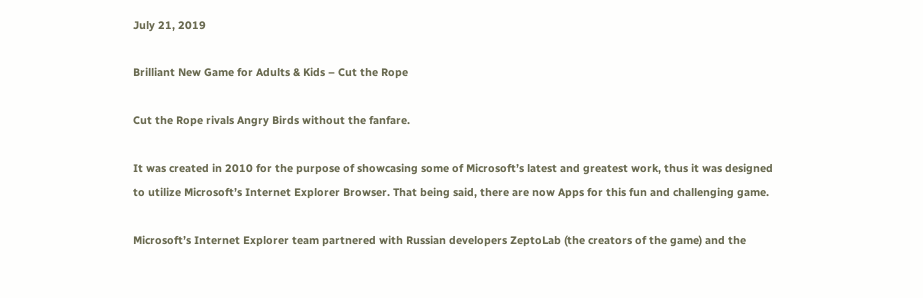July 21, 2019

Brilliant New Game for Adults & Kids – Cut the Rope

Cut the Rope rivals Angry Birds without the fanfare.

It was created in 2010 for the purpose of showcasing some of Microsoft’s latest and greatest work, thus it was designed to utilize Microsoft’s Internet Explorer Browser. That being said, there are now Apps for this fun and challenging game.

Microsoft’s Internet Explorer team partnered with Russian developers ZeptoLab (the creators of the game) and the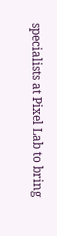specialists at Pixel Lab to bring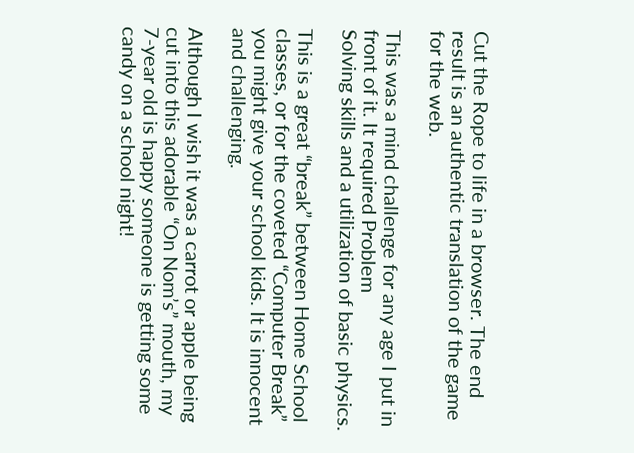Cut the Rope to life in a browser. The end result is an authentic translation of the game for the web.

This was a mind challenge for any age I put in front of it. It required Problem
Solving skills and a utilization of basic physics.

This is a great “break” between Home School classes, or for the coveted “Computer Break” you might give your school kids. It is innocent and challenging.

Although I wish it was a carrot or apple being cut into this adorable “On Nom’s” mouth, my 7-year old is happy someone is getting some candy on a school night!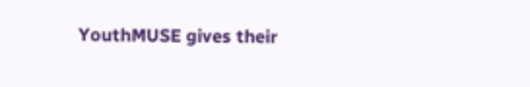YouthMUSE gives their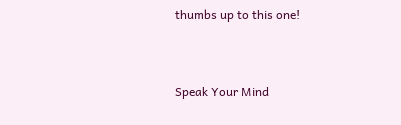thumbs up to this one!


Speak Your Mind